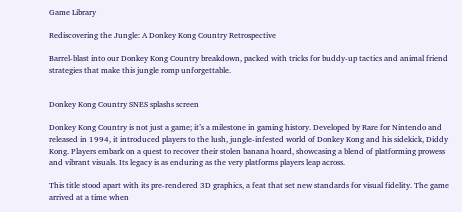Game Library

Rediscovering the Jungle: A Donkey Kong Country Retrospective

Barrel-blast into our Donkey Kong Country breakdown, packed with tricks for buddy-up tactics and animal friend strategies that make this jungle romp unforgettable.


Donkey Kong Country SNES splashs screen

Donkey Kong Country is not just a game; it’s a milestone in gaming history. Developed by Rare for Nintendo and released in 1994, it introduced players to the lush, jungle-infested world of Donkey Kong and his sidekick, Diddy Kong. Players embark on a quest to recover their stolen banana hoard, showcasing a blend of platforming prowess and vibrant visuals. Its legacy is as enduring as the very platforms players leap across.

This title stood apart with its pre-rendered 3D graphics, a feat that set new standards for visual fidelity. The game arrived at a time when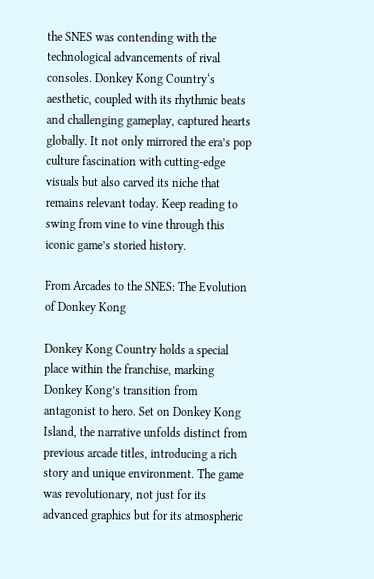the SNES was contending with the technological advancements of rival consoles. Donkey Kong Country‘s aesthetic, coupled with its rhythmic beats and challenging gameplay, captured hearts globally. It not only mirrored the era’s pop culture fascination with cutting-edge visuals but also carved its niche that remains relevant today. Keep reading to swing from vine to vine through this iconic game’s storied history.

From Arcades to the SNES: The Evolution of Donkey Kong

Donkey Kong Country holds a special place within the franchise, marking Donkey Kong’s transition from antagonist to hero. Set on Donkey Kong Island, the narrative unfolds distinct from previous arcade titles, introducing a rich story and unique environment. The game was revolutionary, not just for its advanced graphics but for its atmospheric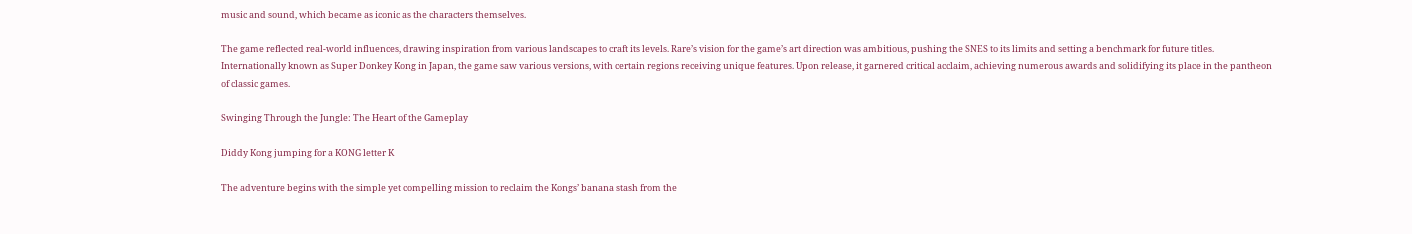music and sound, which became as iconic as the characters themselves.

The game reflected real-world influences, drawing inspiration from various landscapes to craft its levels. Rare’s vision for the game’s art direction was ambitious, pushing the SNES to its limits and setting a benchmark for future titles. Internationally known as Super Donkey Kong in Japan, the game saw various versions, with certain regions receiving unique features. Upon release, it garnered critical acclaim, achieving numerous awards and solidifying its place in the pantheon of classic games.

Swinging Through the Jungle: The Heart of the Gameplay

Diddy Kong jumping for a KONG letter K

The adventure begins with the simple yet compelling mission to reclaim the Kongs’ banana stash from the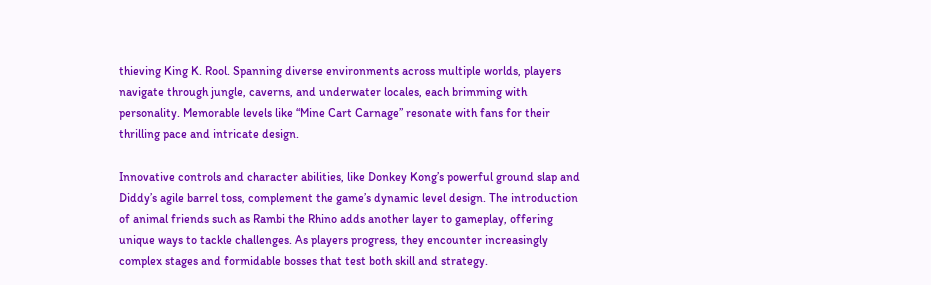thieving King K. Rool. Spanning diverse environments across multiple worlds, players navigate through jungle, caverns, and underwater locales, each brimming with personality. Memorable levels like “Mine Cart Carnage” resonate with fans for their thrilling pace and intricate design.

Innovative controls and character abilities, like Donkey Kong’s powerful ground slap and Diddy’s agile barrel toss, complement the game’s dynamic level design. The introduction of animal friends such as Rambi the Rhino adds another layer to gameplay, offering unique ways to tackle challenges. As players progress, they encounter increasingly complex stages and formidable bosses that test both skill and strategy.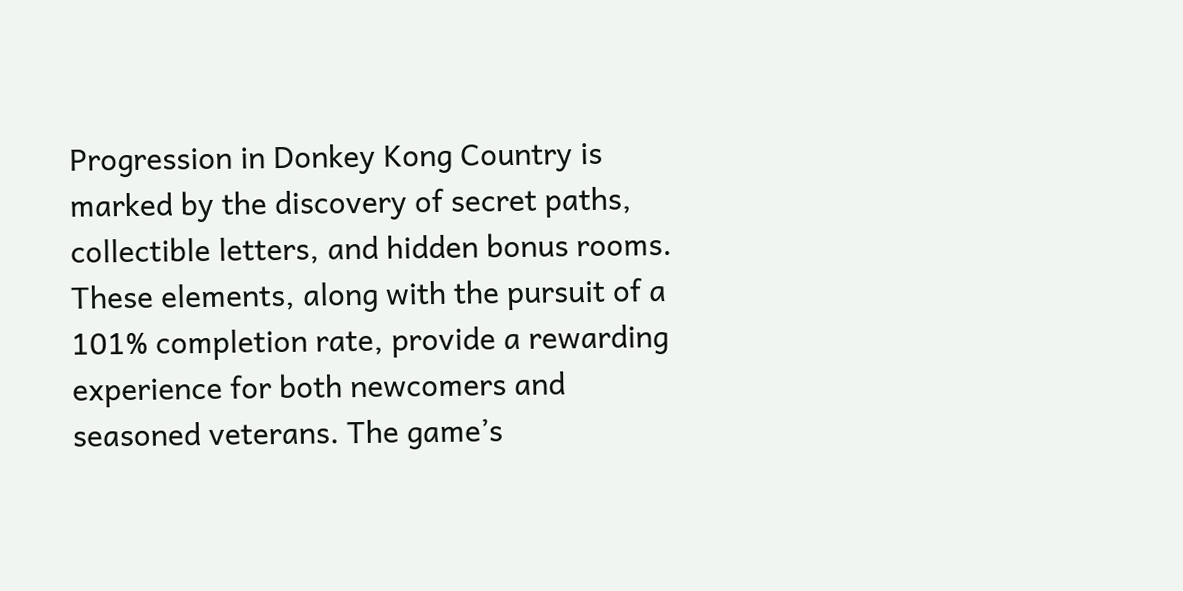Progression in Donkey Kong Country is marked by the discovery of secret paths, collectible letters, and hidden bonus rooms. These elements, along with the pursuit of a 101% completion rate, provide a rewarding experience for both newcomers and seasoned veterans. The game’s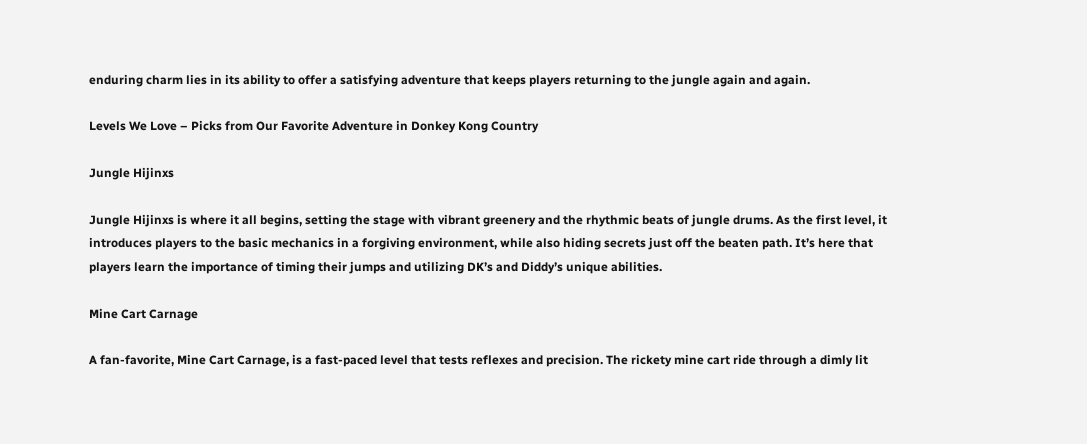enduring charm lies in its ability to offer a satisfying adventure that keeps players returning to the jungle again and again.

Levels We Love – Picks from Our Favorite Adventure in Donkey Kong Country

Jungle Hijinxs

Jungle Hijinxs is where it all begins, setting the stage with vibrant greenery and the rhythmic beats of jungle drums. As the first level, it introduces players to the basic mechanics in a forgiving environment, while also hiding secrets just off the beaten path. It’s here that players learn the importance of timing their jumps and utilizing DK’s and Diddy’s unique abilities.

Mine Cart Carnage

A fan-favorite, Mine Cart Carnage, is a fast-paced level that tests reflexes and precision. The rickety mine cart ride through a dimly lit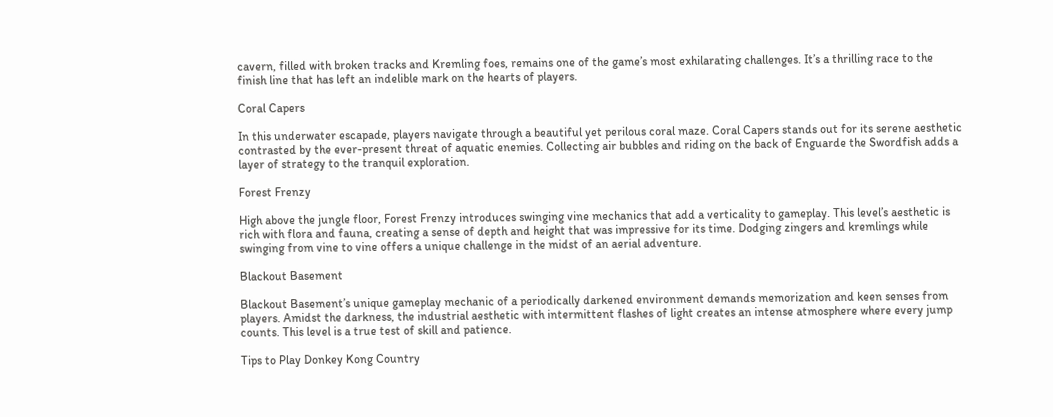cavern, filled with broken tracks and Kremling foes, remains one of the game’s most exhilarating challenges. It’s a thrilling race to the finish line that has left an indelible mark on the hearts of players.

Coral Capers

In this underwater escapade, players navigate through a beautiful yet perilous coral maze. Coral Capers stands out for its serene aesthetic contrasted by the ever-present threat of aquatic enemies. Collecting air bubbles and riding on the back of Enguarde the Swordfish adds a layer of strategy to the tranquil exploration.

Forest Frenzy

High above the jungle floor, Forest Frenzy introduces swinging vine mechanics that add a verticality to gameplay. This level’s aesthetic is rich with flora and fauna, creating a sense of depth and height that was impressive for its time. Dodging zingers and kremlings while swinging from vine to vine offers a unique challenge in the midst of an aerial adventure.

Blackout Basement

Blackout Basement’s unique gameplay mechanic of a periodically darkened environment demands memorization and keen senses from players. Amidst the darkness, the industrial aesthetic with intermittent flashes of light creates an intense atmosphere where every jump counts. This level is a true test of skill and patience.

Tips to Play Donkey Kong Country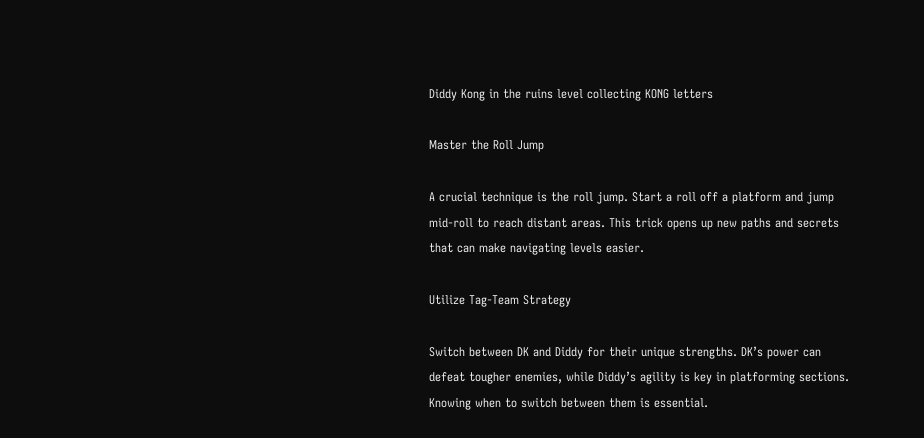Diddy Kong in the ruins level collecting KONG letters

Master the Roll Jump

A crucial technique is the roll jump. Start a roll off a platform and jump mid-roll to reach distant areas. This trick opens up new paths and secrets that can make navigating levels easier.

Utilize Tag-Team Strategy

Switch between DK and Diddy for their unique strengths. DK’s power can defeat tougher enemies, while Diddy’s agility is key in platforming sections. Knowing when to switch between them is essential.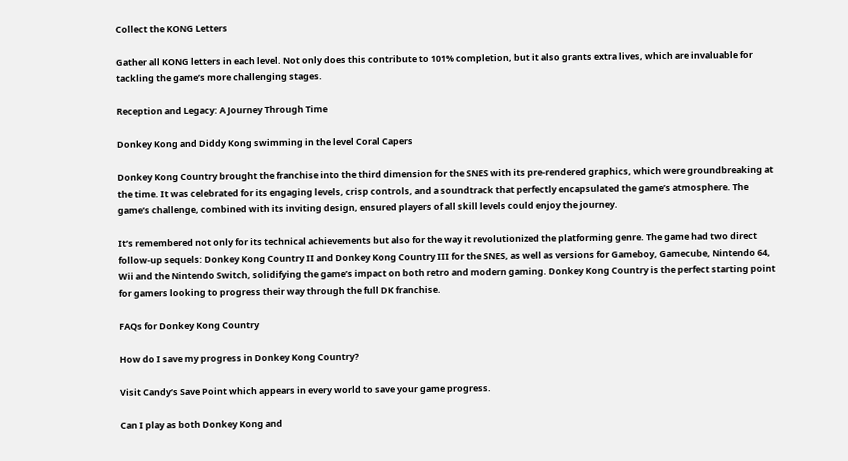Collect the KONG Letters

Gather all KONG letters in each level. Not only does this contribute to 101% completion, but it also grants extra lives, which are invaluable for tackling the game’s more challenging stages.

Reception and Legacy: A Journey Through Time

Donkey Kong and Diddy Kong swimming in the level Coral Capers

Donkey Kong Country brought the franchise into the third dimension for the SNES with its pre-rendered graphics, which were groundbreaking at the time. It was celebrated for its engaging levels, crisp controls, and a soundtrack that perfectly encapsulated the game’s atmosphere. The game’s challenge, combined with its inviting design, ensured players of all skill levels could enjoy the journey.

It’s remembered not only for its technical achievements but also for the way it revolutionized the platforming genre. The game had two direct follow-up sequels: Donkey Kong Country II and Donkey Kong Country III for the SNES, as well as versions for Gameboy, Gamecube, Nintendo 64, Wii and the Nintendo Switch, solidifying the game’s impact on both retro and modern gaming. Donkey Kong Country is the perfect starting point for gamers looking to progress their way through the full DK franchise.

FAQs for Donkey Kong Country

How do I save my progress in Donkey Kong Country?

Visit Candy’s Save Point which appears in every world to save your game progress.

Can I play as both Donkey Kong and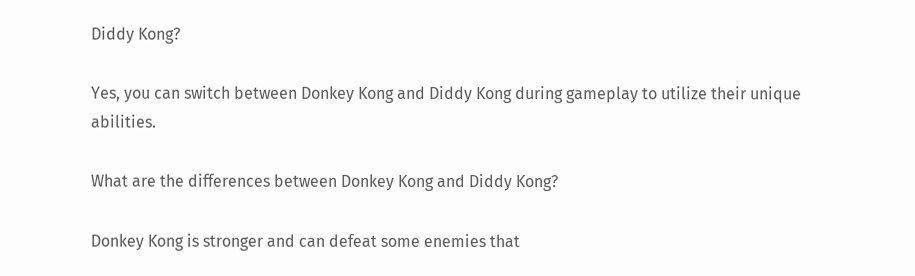Diddy Kong?

Yes, you can switch between Donkey Kong and Diddy Kong during gameplay to utilize their unique abilities.

What are the differences between Donkey Kong and Diddy Kong?

Donkey Kong is stronger and can defeat some enemies that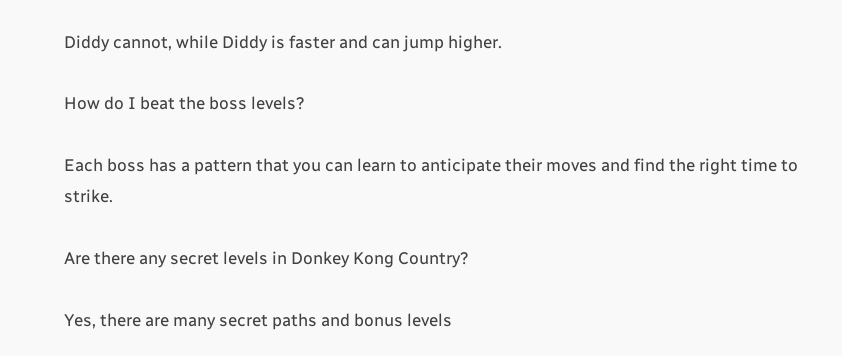Diddy cannot, while Diddy is faster and can jump higher.

How do I beat the boss levels?

Each boss has a pattern that you can learn to anticipate their moves and find the right time to strike.

Are there any secret levels in Donkey Kong Country?

Yes, there are many secret paths and bonus levels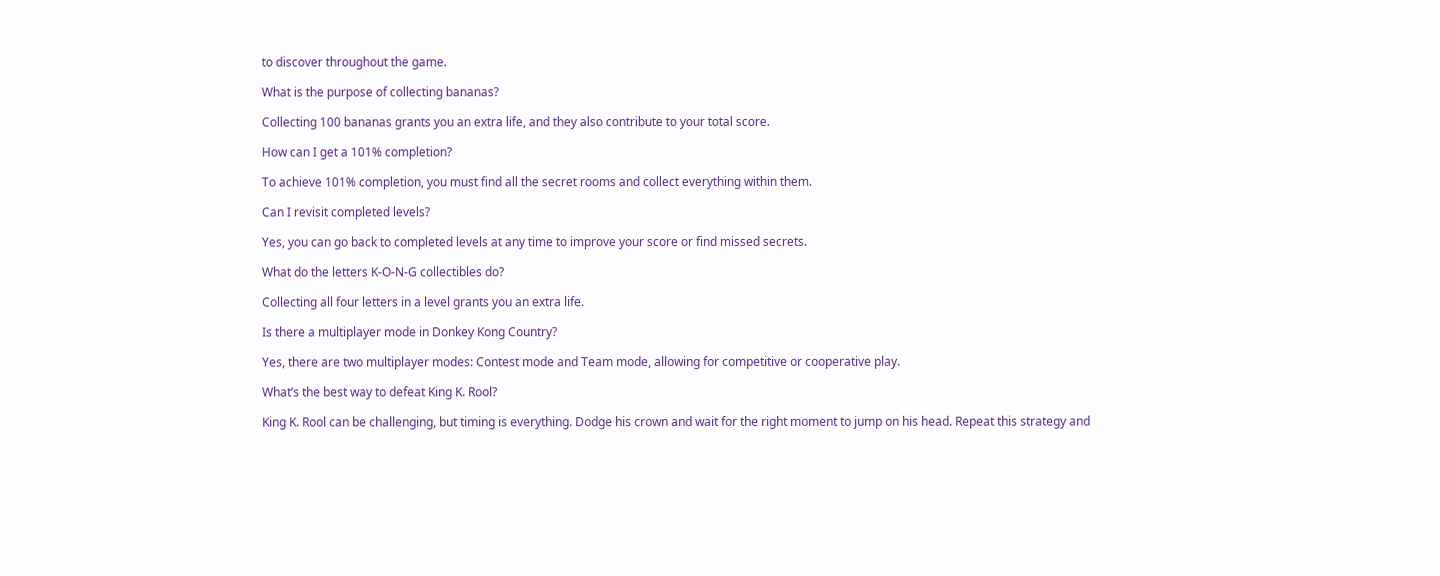to discover throughout the game.

What is the purpose of collecting bananas?

Collecting 100 bananas grants you an extra life, and they also contribute to your total score.

How can I get a 101% completion?

To achieve 101% completion, you must find all the secret rooms and collect everything within them.

Can I revisit completed levels?

Yes, you can go back to completed levels at any time to improve your score or find missed secrets.

What do the letters K-O-N-G collectibles do?

Collecting all four letters in a level grants you an extra life.

Is there a multiplayer mode in Donkey Kong Country?

Yes, there are two multiplayer modes: Contest mode and Team mode, allowing for competitive or cooperative play.

What’s the best way to defeat King K. Rool?

King K. Rool can be challenging, but timing is everything. Dodge his crown and wait for the right moment to jump on his head. Repeat this strategy and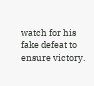watch for his fake defeat to ensure victory.